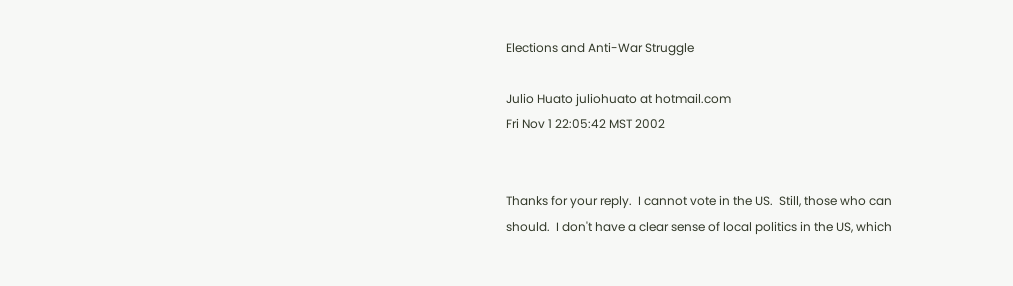Elections and Anti-War Struggle

Julio Huato juliohuato at hotmail.com
Fri Nov 1 22:05:42 MST 2002


Thanks for your reply.  I cannot vote in the US.  Still, those who can
should.  I don't have a clear sense of local politics in the US, which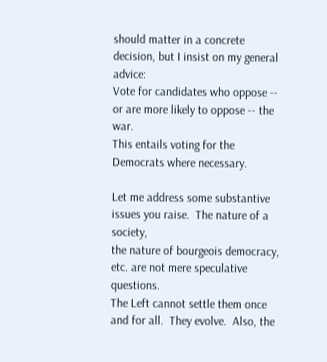should matter in a concrete decision, but I insist on my general advice:
Vote for candidates who oppose -- or are more likely to oppose -- the war.
This entails voting for the Democrats where necessary.

Let me address some substantive issues you raise.  The nature of a society,
the nature of bourgeois democracy, etc. are not mere speculative questions.
The Left cannot settle them once and for all.  They evolve.  Also, the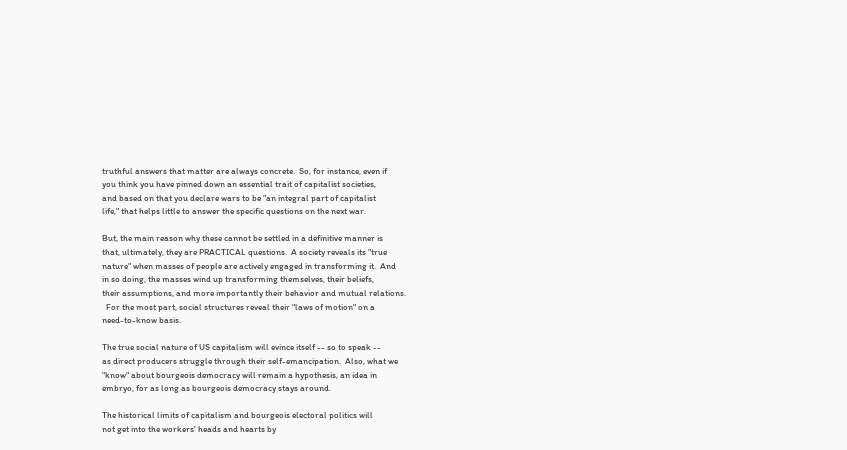truthful answers that matter are always concrete.  So, for instance, even if
you think you have pinned down an essential trait of capitalist societies,
and based on that you declare wars to be "an integral part of capitalist
life," that helps little to answer the specific questions on the next war.

But, the main reason why these cannot be settled in a definitive manner is
that, ultimately, they are PRACTICAL questions.  A society reveals its "true
nature" when masses of people are actively engaged in transforming it.  And
in so doing, the masses wind up transforming themselves, their beliefs,
their assumptions, and more importantly their behavior and mutual relations.
  For the most part, social structures reveal their "laws of motion" on a
need-to-know basis.

The true social nature of US capitalism will evince itself -- so to speak --
as direct producers struggle through their self-emancipation.  Also, what we
"know" about bourgeois democracy will remain a hypothesis, an idea in
embryo, for as long as bourgeois democracy stays around.

The historical limits of capitalism and bourgeois electoral politics will
not get into the workers' heads and hearts by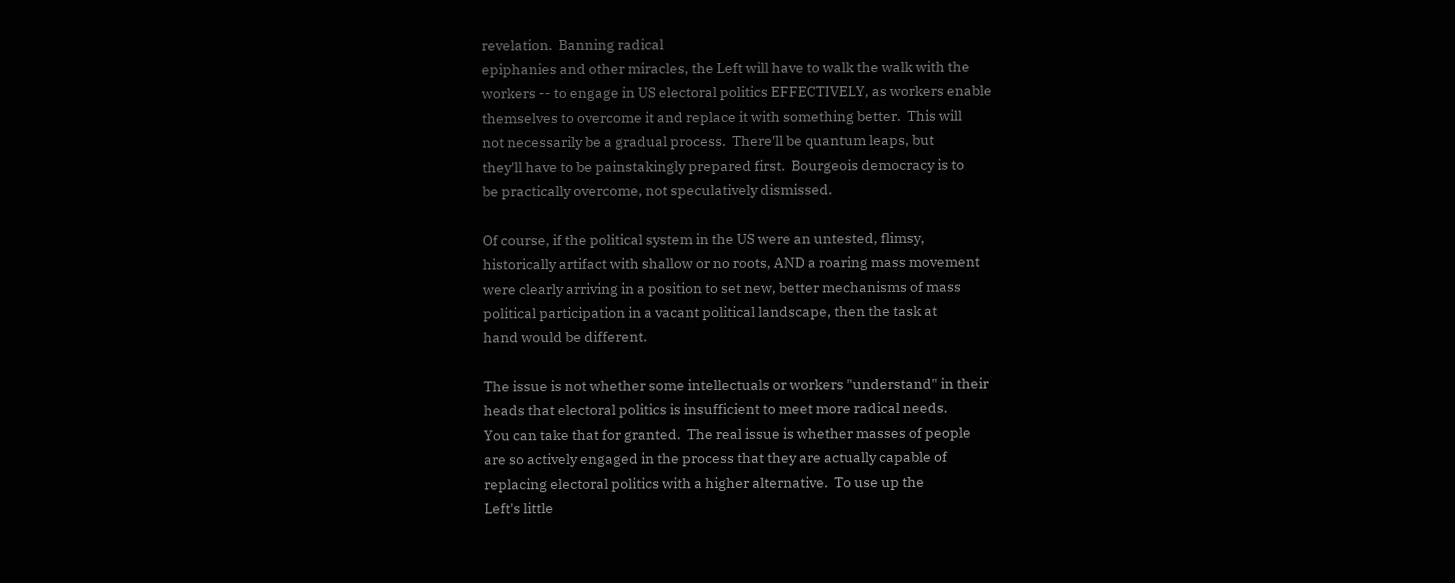revelation.  Banning radical
epiphanies and other miracles, the Left will have to walk the walk with the
workers -- to engage in US electoral politics EFFECTIVELY, as workers enable
themselves to overcome it and replace it with something better.  This will
not necessarily be a gradual process.  There'll be quantum leaps, but
they'll have to be painstakingly prepared first.  Bourgeois democracy is to
be practically overcome, not speculatively dismissed.

Of course, if the political system in the US were an untested, flimsy,
historically artifact with shallow or no roots, AND a roaring mass movement
were clearly arriving in a position to set new, better mechanisms of mass
political participation in a vacant political landscape, then the task at
hand would be different.

The issue is not whether some intellectuals or workers "understand" in their
heads that electoral politics is insufficient to meet more radical needs.
You can take that for granted.  The real issue is whether masses of people
are so actively engaged in the process that they are actually capable of
replacing electoral politics with a higher alternative.  To use up the
Left's little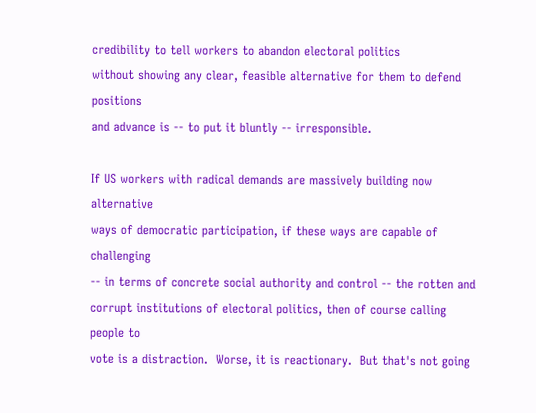credibility to tell workers to abandon electoral politics
without showing any clear, feasible alternative for them to defend positions
and advance is -- to put it bluntly -- irresponsible.

If US workers with radical demands are massively building now alternative
ways of democratic participation, if these ways are capable of challenging
-- in terms of concrete social authority and control -- the rotten and
corrupt institutions of electoral politics, then of course calling people to
vote is a distraction.  Worse, it is reactionary.  But that's not going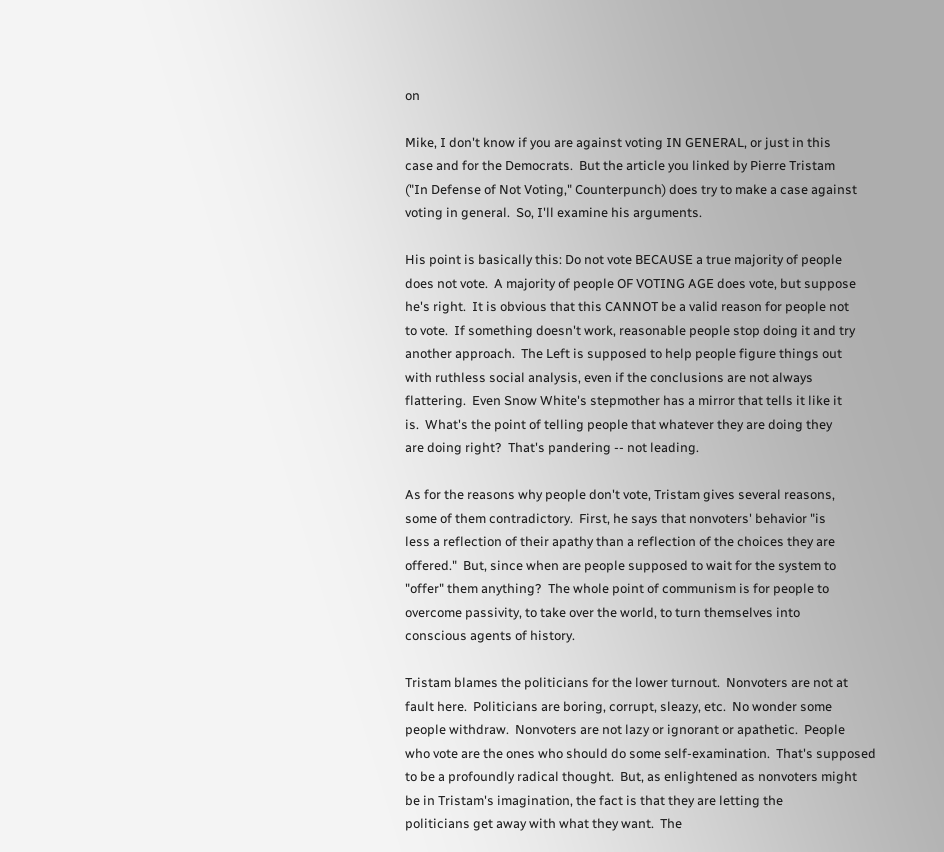on

Mike, I don't know if you are against voting IN GENERAL, or just in this
case and for the Democrats.  But the article you linked by Pierre Tristam
("In Defense of Not Voting," Counterpunch) does try to make a case against
voting in general.  So, I'll examine his arguments.

His point is basically this: Do not vote BECAUSE a true majority of people
does not vote.  A majority of people OF VOTING AGE does vote, but suppose
he's right.  It is obvious that this CANNOT be a valid reason for people not
to vote.  If something doesn't work, reasonable people stop doing it and try
another approach.  The Left is supposed to help people figure things out
with ruthless social analysis, even if the conclusions are not always
flattering.  Even Snow White's stepmother has a mirror that tells it like it
is.  What's the point of telling people that whatever they are doing they
are doing right?  That's pandering -- not leading.

As for the reasons why people don't vote, Tristam gives several reasons,
some of them contradictory.  First, he says that nonvoters' behavior "is
less a reflection of their apathy than a reflection of the choices they are
offered."  But, since when are people supposed to wait for the system to
"offer" them anything?  The whole point of communism is for people to
overcome passivity, to take over the world, to turn themselves into
conscious agents of history.

Tristam blames the politicians for the lower turnout.  Nonvoters are not at
fault here.  Politicians are boring, corrupt, sleazy, etc.  No wonder some
people withdraw.  Nonvoters are not lazy or ignorant or apathetic.  People
who vote are the ones who should do some self-examination.  That's supposed
to be a profoundly radical thought.  But, as enlightened as nonvoters might
be in Tristam's imagination, the fact is that they are letting the
politicians get away with what they want.  The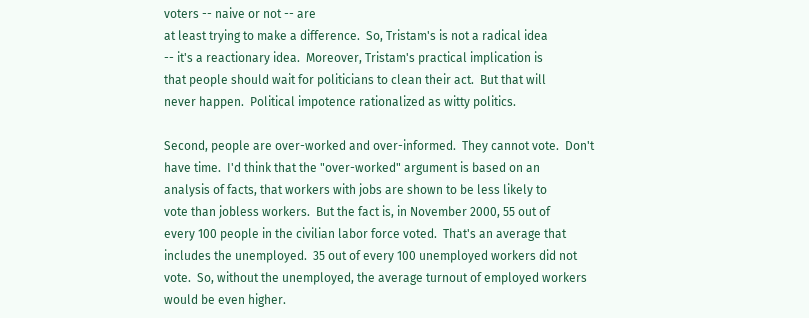voters -- naive or not -- are
at least trying to make a difference.  So, Tristam's is not a radical idea
-- it's a reactionary idea.  Moreover, Tristam's practical implication is
that people should wait for politicians to clean their act.  But that will
never happen.  Political impotence rationalized as witty politics.

Second, people are over-worked and over-informed.  They cannot vote.  Don't
have time.  I'd think that the "over-worked" argument is based on an
analysis of facts, that workers with jobs are shown to be less likely to
vote than jobless workers.  But the fact is, in November 2000, 55 out of
every 100 people in the civilian labor force voted.  That's an average that
includes the unemployed.  35 out of every 100 unemployed workers did not
vote.  So, without the unemployed, the average turnout of employed workers
would be even higher.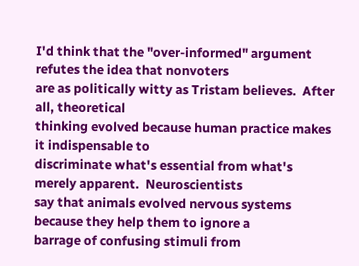I'd think that the "over-informed" argument refutes the idea that nonvoters
are as politically witty as Tristam believes.  After all, theoretical
thinking evolved because human practice makes it indispensable to
discriminate what's essential from what's merely apparent.  Neuroscientists
say that animals evolved nervous systems because they help them to ignore a
barrage of confusing stimuli from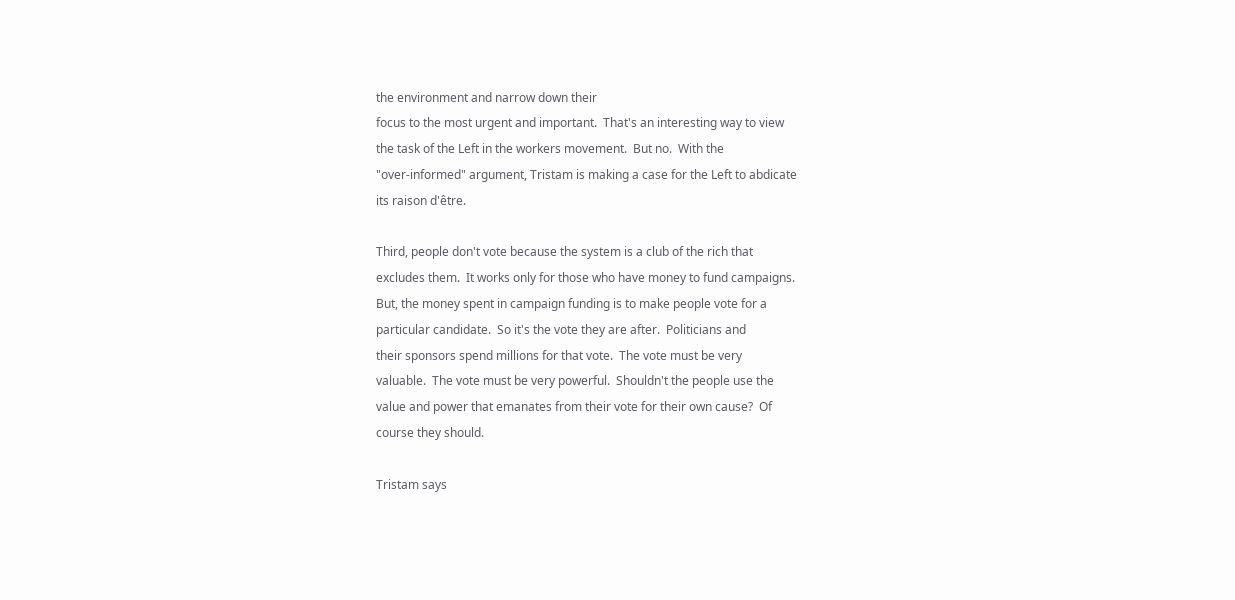the environment and narrow down their
focus to the most urgent and important.  That's an interesting way to view
the task of the Left in the workers movement.  But no.  With the
"over-informed" argument, Tristam is making a case for the Left to abdicate
its raison d'être.

Third, people don't vote because the system is a club of the rich that
excludes them.  It works only for those who have money to fund campaigns.
But, the money spent in campaign funding is to make people vote for a
particular candidate.  So it's the vote they are after.  Politicians and
their sponsors spend millions for that vote.  The vote must be very
valuable.  The vote must be very powerful.  Shouldn't the people use the
value and power that emanates from their vote for their own cause?  Of
course they should.

Tristam says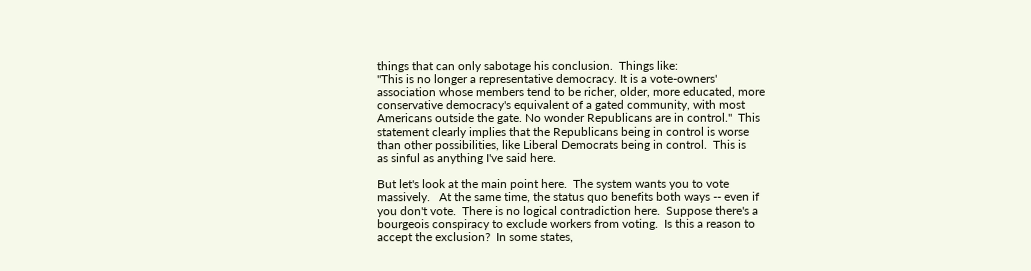things that can only sabotage his conclusion.  Things like:
"This is no longer a representative democracy. It is a vote-owners'
association whose members tend to be richer, older, more educated, more
conservative democracy's equivalent of a gated community, with most
Americans outside the gate. No wonder Republicans are in control."  This
statement clearly implies that the Republicans being in control is worse
than other possibilities, like Liberal Democrats being in control.  This is
as sinful as anything I've said here.

But let's look at the main point here.  The system wants you to vote
massively.   At the same time, the status quo benefits both ways -- even if
you don't vote.  There is no logical contradiction here.  Suppose there's a
bourgeois conspiracy to exclude workers from voting.  Is this a reason to
accept the exclusion?  In some states,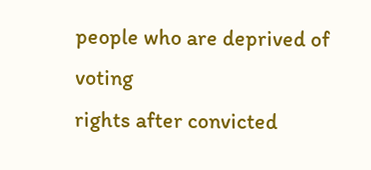people who are deprived of voting
rights after convicted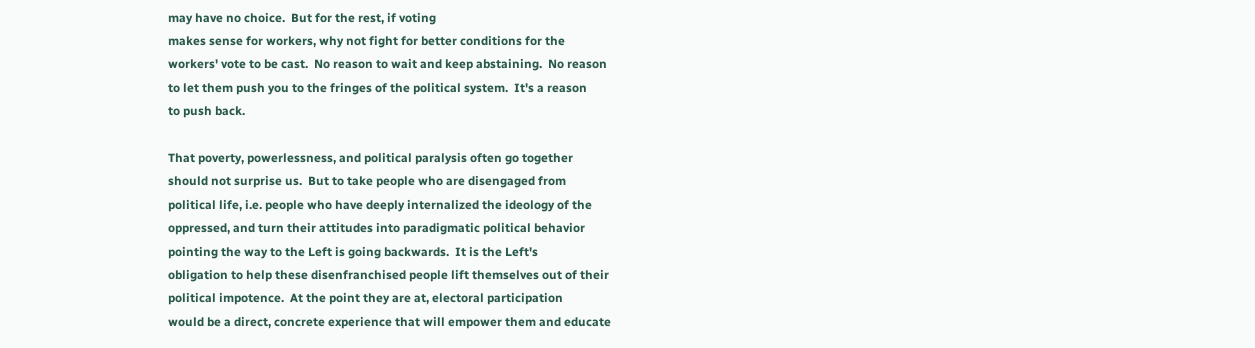may have no choice.  But for the rest, if voting
makes sense for workers, why not fight for better conditions for the
workers' vote to be cast.  No reason to wait and keep abstaining.  No reason
to let them push you to the fringes of the political system.  It's a reason
to push back.

That poverty, powerlessness, and political paralysis often go together
should not surprise us.  But to take people who are disengaged from
political life, i.e. people who have deeply internalized the ideology of the
oppressed, and turn their attitudes into paradigmatic political behavior
pointing the way to the Left is going backwards.  It is the Left's
obligation to help these disenfranchised people lift themselves out of their
political impotence.  At the point they are at, electoral participation
would be a direct, concrete experience that will empower them and educate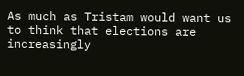As much as Tristam would want us to think that elections are increasingly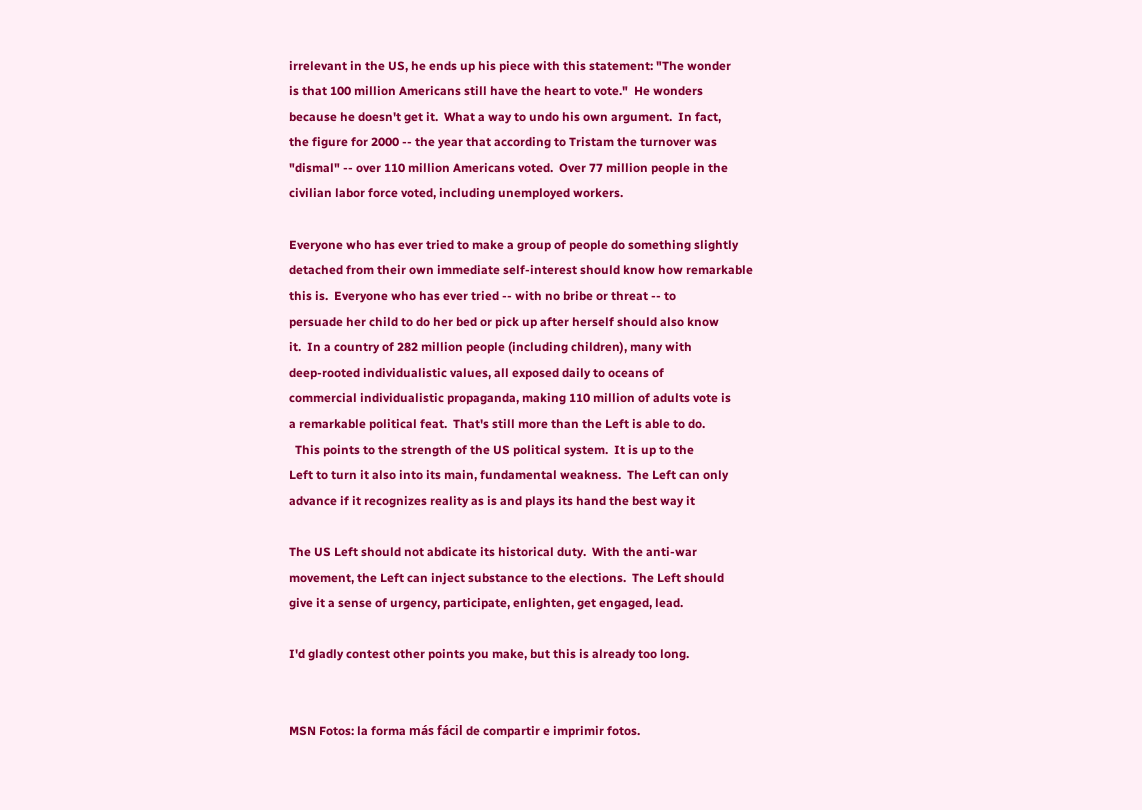irrelevant in the US, he ends up his piece with this statement: "The wonder
is that 100 million Americans still have the heart to vote."  He wonders
because he doesn't get it.  What a way to undo his own argument.  In fact,
the figure for 2000 -- the year that according to Tristam the turnover was
"dismal" -- over 110 million Americans voted.  Over 77 million people in the
civilian labor force voted, including unemployed workers.

Everyone who has ever tried to make a group of people do something slightly
detached from their own immediate self-interest should know how remarkable
this is.  Everyone who has ever tried -- with no bribe or threat -- to
persuade her child to do her bed or pick up after herself should also know
it.  In a country of 282 million people (including children), many with
deep-rooted individualistic values, all exposed daily to oceans of
commercial individualistic propaganda, making 110 million of adults vote is
a remarkable political feat.  That's still more than the Left is able to do.
  This points to the strength of the US political system.  It is up to the
Left to turn it also into its main, fundamental weakness.  The Left can only
advance if it recognizes reality as is and plays its hand the best way it

The US Left should not abdicate its historical duty.  With the anti-war
movement, the Left can inject substance to the elections.  The Left should
give it a sense of urgency, participate, enlighten, get engaged, lead.

I'd gladly contest other points you make, but this is already too long.


MSN Fotos: la forma más fácil de compartir e imprimir fotos.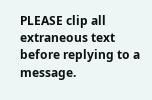PLEASE clip all extraneous text before replying to a message.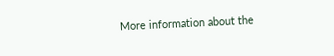More information about the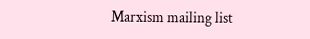Marxism mailing list